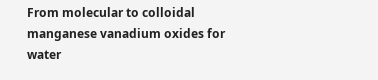From molecular to colloidal manganese vanadium oxides for water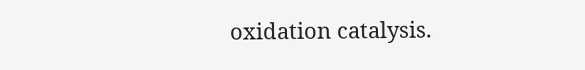oxidation catalysis.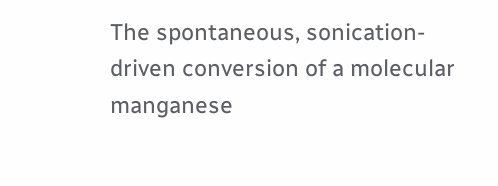The spontaneous, sonication-driven conversion of a molecular manganese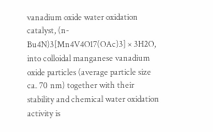vanadium oxide water oxidation catalyst, (n-Bu4N)3[Mn4V4O17(OAc)3] × 3H2O, into colloidal manganese vanadium oxide particles (average particle size ca. 70 nm) together with their stability and chemical water oxidation activity is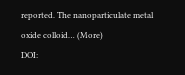reported. The nanoparticulate metal oxide colloid… (More)
DOI: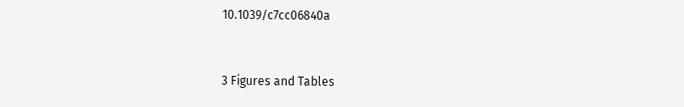10.1039/c7cc06840a


3 Figures and Tables